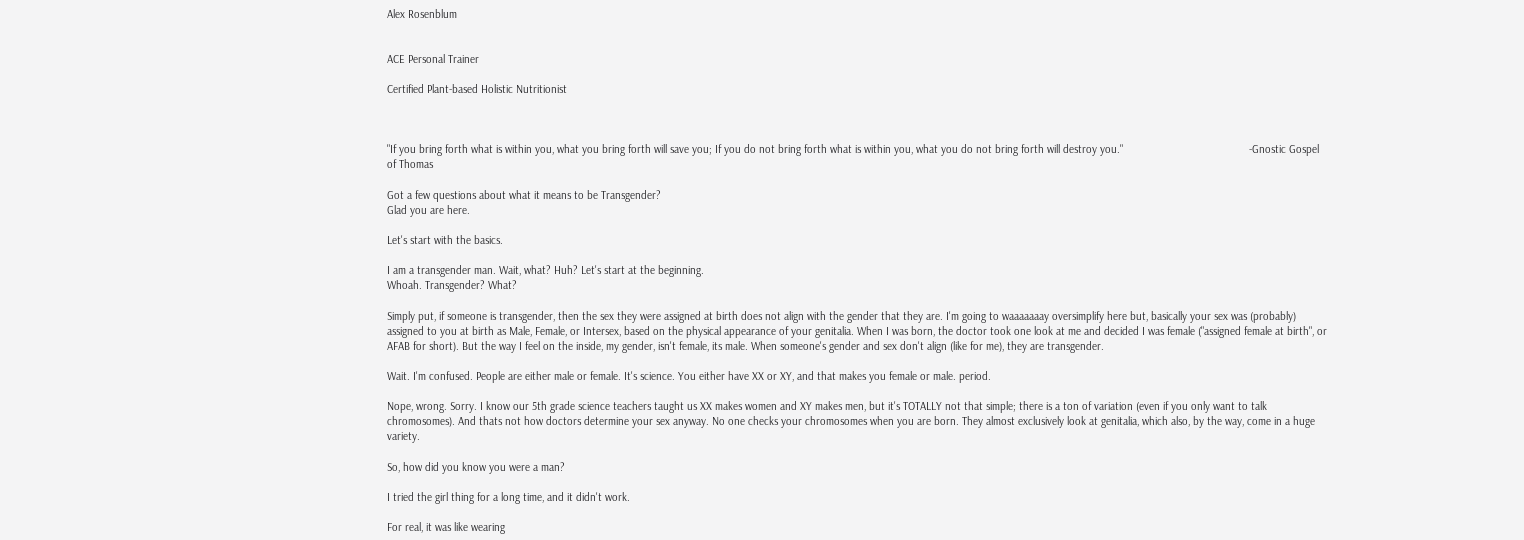Alex Rosenblum


ACE Personal Trainer

Certified Plant-based Holistic Nutritionist



"If you bring forth what is within you, what you bring forth will save you; If you do not bring forth what is within you, what you do not bring forth will destroy you."                                          -Gnostic Gospel of Thomas

Got a few questions about what it means to be Transgender?
Glad you are here.

Let's start with the basics.

I am a transgender man. Wait, what? Huh? Let's start at the beginning.
Whoah. Transgender? What?

Simply put, if someone is transgender, then the sex they were assigned at birth does not align with the gender that they are. I'm going to waaaaaaay oversimplify here but, basically your sex was (probably) assigned to you at birth as Male, Female, or Intersex, based on the physical appearance of your genitalia. When I was born, the doctor took one look at me and decided I was female ("assigned female at birth", or AFAB for short). But the way I feel on the inside, my gender, isn't female, its male. When someone's gender and sex don't align (like for me), they are transgender.

Wait. I'm confused. People are either male or female. It's science. You either have XX or XY, and that makes you female or male. period.

Nope, wrong. Sorry. I know our 5th grade science teachers taught us XX makes women and XY makes men, but it's TOTALLY not that simple; there is a ton of variation (even if you only want to talk chromosomes). And thats not how doctors determine your sex anyway. No one checks your chromosomes when you are born. They almost exclusively look at genitalia, which also, by the way, come in a huge variety.

So, how did you know you were a man?

I tried the girl thing for a long time, and it didn't work.

For real, it was like wearing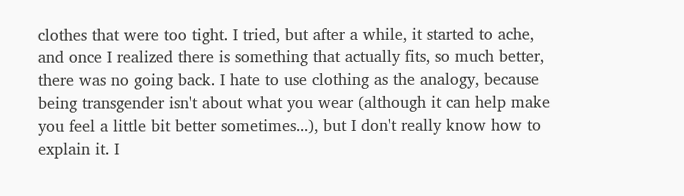clothes that were too tight. I tried, but after a while, it started to ache, and once I realized there is something that actually fits, so much better, there was no going back. I hate to use clothing as the analogy, because being transgender isn't about what you wear (although it can help make you feel a little bit better sometimes...), but I don't really know how to explain it. I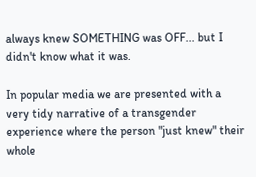always knew SOMETHING was OFF... but I didn't know what it was.

In popular media we are presented with a very tidy narrative of a transgender experience where the person "just knew" their whole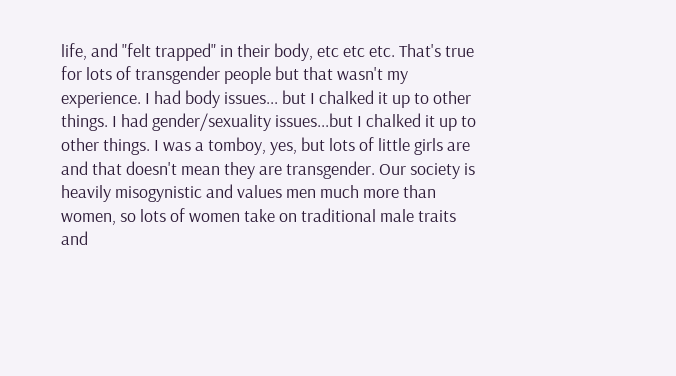life, and "felt trapped" in their body, etc etc etc. That's true for lots of transgender people but that wasn't my experience. I had body issues... but I chalked it up to other things. I had gender/sexuality issues...but I chalked it up to other things. I was a tomboy, yes, but lots of little girls are and that doesn't mean they are transgender. Our society is heavily misogynistic and values men much more than women, so lots of women take on traditional male traits and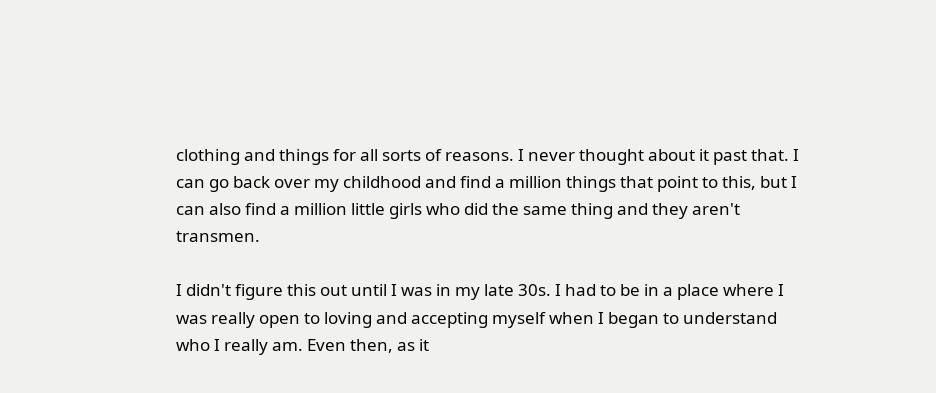clothing and things for all sorts of reasons. I never thought about it past that. I can go back over my childhood and find a million things that point to this, but I can also find a million little girls who did the same thing and they aren't transmen.

I didn't figure this out until I was in my late 30s. I had to be in a place where I was really open to loving and accepting myself when I began to understand who I really am. Even then, as it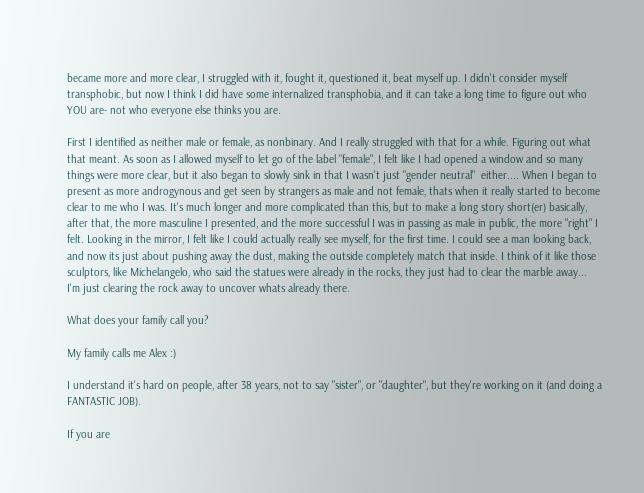became more and more clear, I struggled with it, fought it, questioned it, beat myself up. I didn't consider myself transphobic, but now I think I did have some internalized transphobia, and it can take a long time to figure out who YOU are- not who everyone else thinks you are.

First I identified as neither male or female, as nonbinary. And I really struggled with that for a while. Figuring out what that meant. As soon as I allowed myself to let go of the label "female", I felt like I had opened a window and so many things were more clear, but it also began to slowly sink in that I wasn't just "gender neutral"  either.... When I began to present as more androgynous and get seen by strangers as male and not female, thats when it really started to become clear to me who I was. It's much longer and more complicated than this, but to make a long story short(er) basically, after that, the more masculine I presented, and the more successful I was in passing as male in public, the more "right" I felt. Looking in the mirror, I felt like I could actually really see myself, for the first time. I could see a man looking back, and now its just about pushing away the dust, making the outside completely match that inside. I think of it like those sculptors, like Michelangelo, who said the statues were already in the rocks, they just had to clear the marble away... I'm just clearing the rock away to uncover whats already there.

What does your family call you?

My family calls me Alex :)

I understand it's hard on people, after 38 years, not to say "sister", or "daughter", but they're working on it (and doing a FANTASTIC JOB).

If you are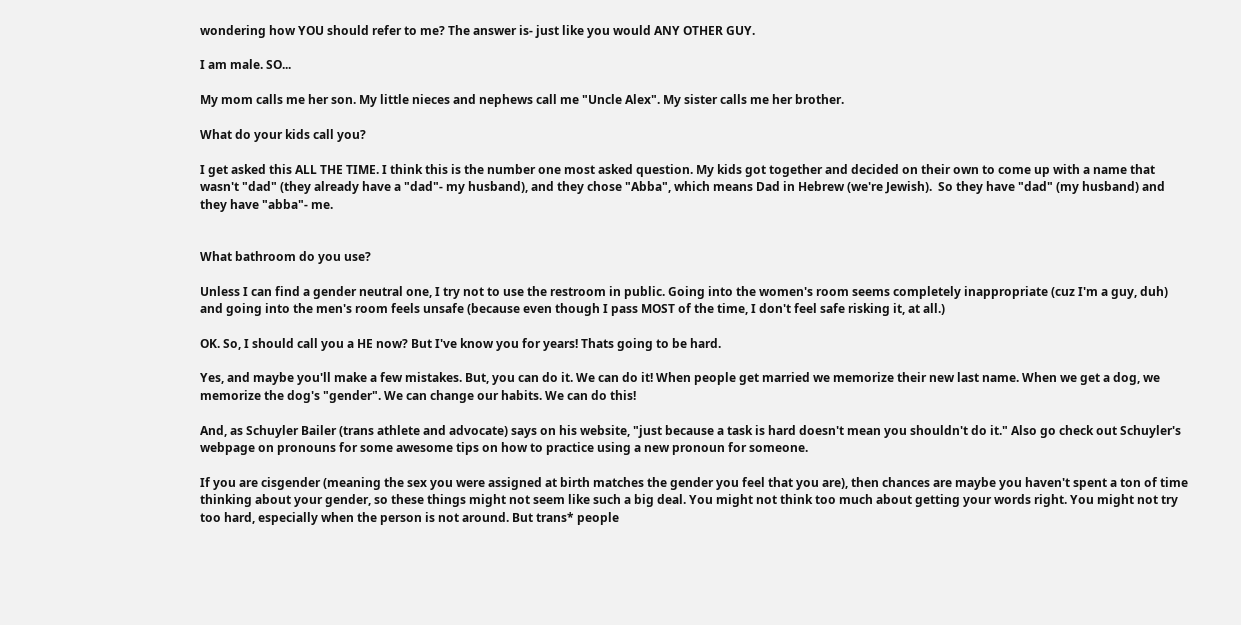wondering how YOU should refer to me? The answer is- just like you would ANY OTHER GUY.

I am male. SO...

My mom calls me her son. My little nieces and nephews call me "Uncle Alex". My sister calls me her brother.

What do your kids call you?

I get asked this ALL THE TIME. I think this is the number one most asked question. My kids got together and decided on their own to come up with a name that wasn't "dad" (they already have a "dad"- my husband), and they chose "Abba", which means Dad in Hebrew (we're Jewish).  So they have "dad" (my husband) and they have "abba"- me.


What bathroom do you use?

Unless I can find a gender neutral one, I try not to use the restroom in public. Going into the women's room seems completely inappropriate (cuz I'm a guy, duh) and going into the men's room feels unsafe (because even though I pass MOST of the time, I don't feel safe risking it, at all.)

OK. So, I should call you a HE now? But I've know you for years! Thats going to be hard.

Yes, and maybe you'll make a few mistakes. But, you can do it. We can do it! When people get married we memorize their new last name. When we get a dog, we memorize the dog's "gender". We can change our habits. We can do this!

And, as Schuyler Bailer (trans athlete and advocate) says on his website, "just because a task is hard doesn't mean you shouldn't do it." Also go check out Schuyler's webpage on pronouns for some awesome tips on how to practice using a new pronoun for someone.

If you are cisgender (meaning the sex you were assigned at birth matches the gender you feel that you are), then chances are maybe you haven't spent a ton of time thinking about your gender, so these things might not seem like such a big deal. You might not think too much about getting your words right. You might not try too hard, especially when the person is not around. But trans* people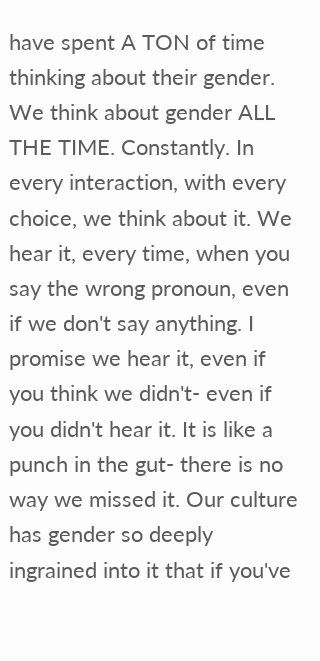have spent A TON of time thinking about their gender. We think about gender ALL THE TIME. Constantly. In every interaction, with every choice, we think about it. We hear it, every time, when you say the wrong pronoun, even if we don't say anything. I promise we hear it, even if you think we didn't- even if you didn't hear it. It is like a punch in the gut- there is no way we missed it. Our culture has gender so deeply ingrained into it that if you've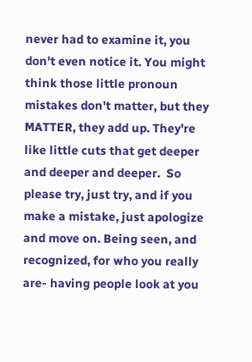never had to examine it, you don't even notice it. You might think those little pronoun mistakes don't matter, but they MATTER, they add up. They're like little cuts that get deeper and deeper and deeper.  So please try, just try, and if you make a mistake, just apologize and move on. Being seen, and recognized, for who you really are- having people look at you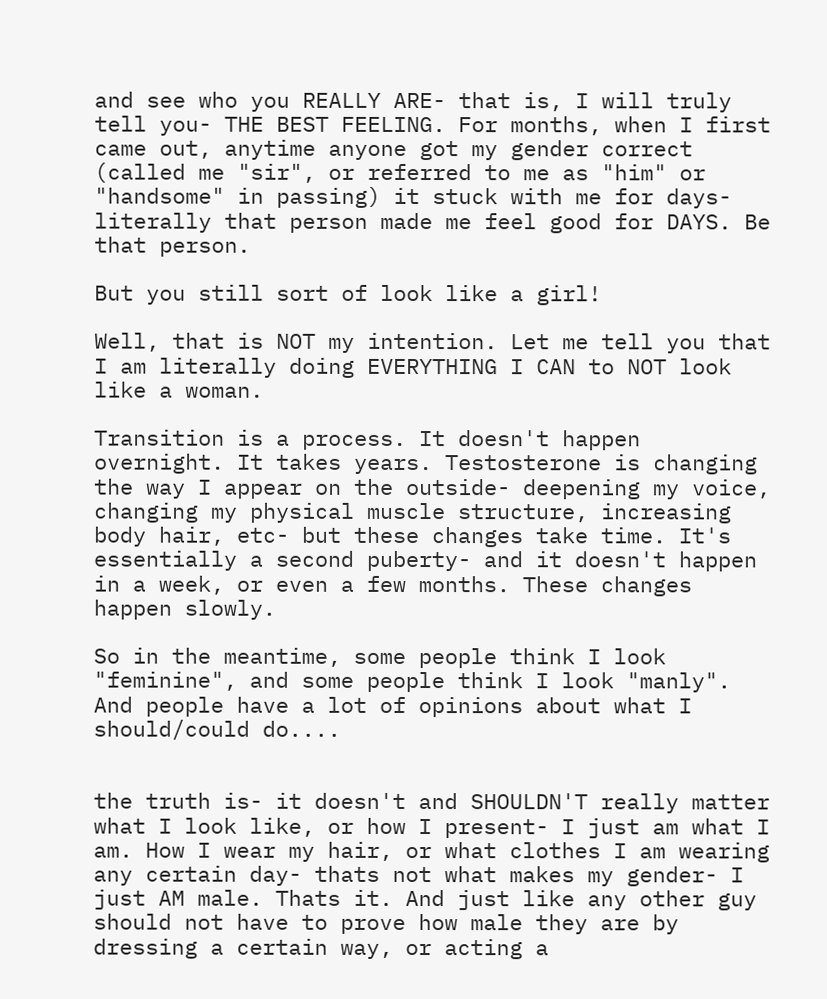and see who you REALLY ARE- that is, I will truly tell you- THE BEST FEELING. For months, when I first came out, anytime anyone got my gender correct (called me "sir", or referred to me as "him" or "handsome" in passing) it stuck with me for days- literally that person made me feel good for DAYS. Be that person.

But you still sort of look like a girl!

Well, that is NOT my intention. Let me tell you that I am literally doing EVERYTHING I CAN to NOT look like a woman.

Transition is a process. It doesn't happen overnight. It takes years. Testosterone is changing the way I appear on the outside- deepening my voice, changing my physical muscle structure, increasing body hair, etc- but these changes take time. It's essentially a second puberty- and it doesn't happen in a week, or even a few months. These changes happen slowly.

So in the meantime, some people think I look "feminine", and some people think I look "manly". And people have a lot of opinions about what I should/could do....


the truth is- it doesn't and SHOULDN'T really matter what I look like, or how I present- I just am what I am. How I wear my hair, or what clothes I am wearing any certain day- thats not what makes my gender- I just AM male. Thats it. And just like any other guy should not have to prove how male they are by dressing a certain way, or acting a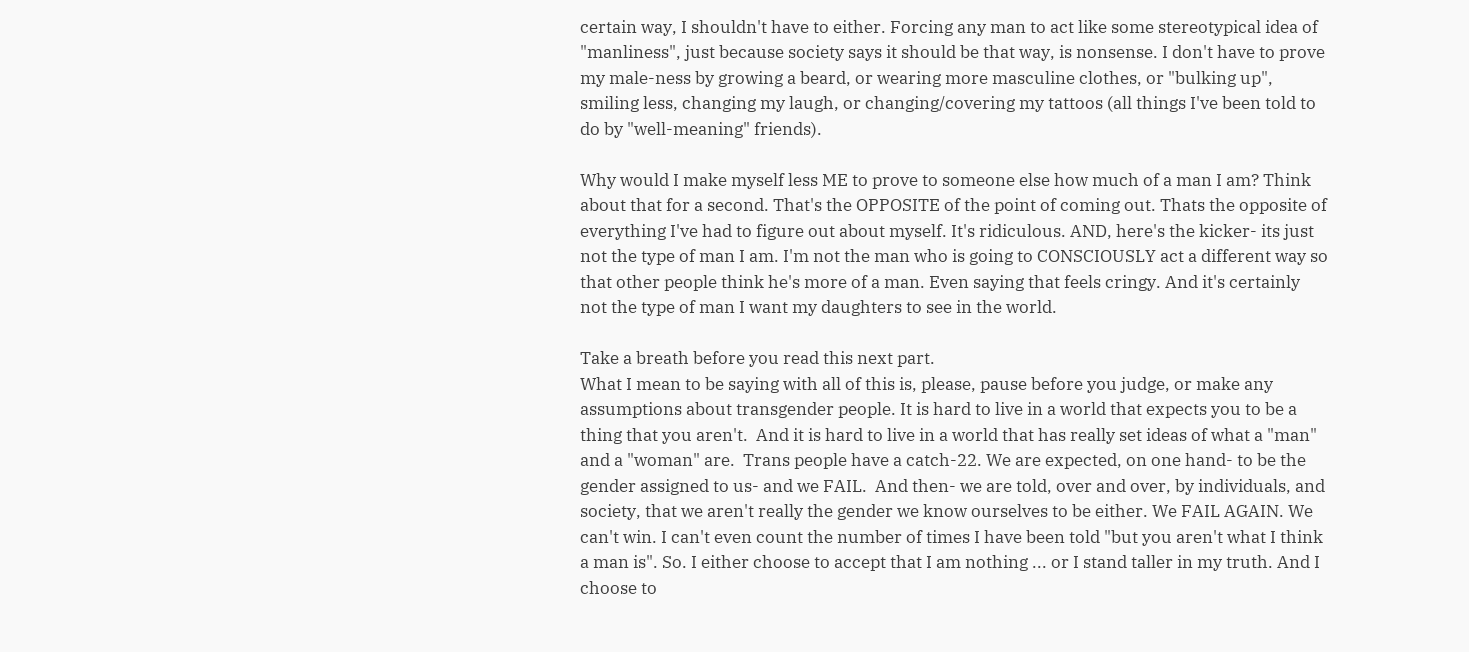certain way, I shouldn't have to either. Forcing any man to act like some stereotypical idea of "manliness", just because society says it should be that way, is nonsense. I don't have to prove my male-ness by growing a beard, or wearing more masculine clothes, or "bulking up", smiling less, changing my laugh, or changing/covering my tattoos (all things I've been told to do by "well-meaning" friends).

Why would I make myself less ME to prove to someone else how much of a man I am? Think about that for a second. That's the OPPOSITE of the point of coming out. Thats the opposite of everything I've had to figure out about myself. It's ridiculous. AND, here's the kicker- its just not the type of man I am. I'm not the man who is going to CONSCIOUSLY act a different way so that other people think he's more of a man. Even saying that feels cringy. And it's certainly not the type of man I want my daughters to see in the world.

Take a breath before you read this next part.
What I mean to be saying with all of this is, please, pause before you judge, or make any assumptions about transgender people. It is hard to live in a world that expects you to be a thing that you aren't.  And it is hard to live in a world that has really set ideas of what a "man" and a "woman" are.  Trans people have a catch-22. We are expected, on one hand- to be the gender assigned to us- and we FAIL.  And then- we are told, over and over, by individuals, and society, that we aren't really the gender we know ourselves to be either. We FAIL AGAIN. We can't win. I can't even count the number of times I have been told "but you aren't what I think a man is". So. I either choose to accept that I am nothing ... or I stand taller in my truth. And I choose to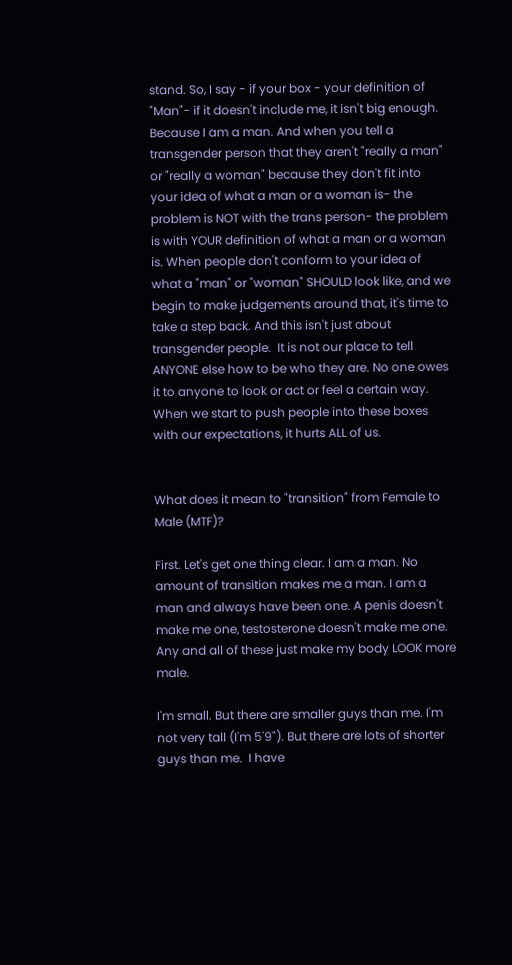stand. So, I say - if your box - your definition of "Man"- if it doesn't include me, it isn't big enough. Because I am a man. And when you tell a transgender person that they aren't "really a man" or "really a woman" because they don't fit into your idea of what a man or a woman is- the problem is NOT with the trans person- the problem is with YOUR definition of what a man or a woman is. When people don't conform to your idea of what a "man" or "woman" SHOULD look like, and we begin to make judgements around that, it's time to take a step back. And this isn't just about transgender people.  It is not our place to tell ANYONE else how to be who they are. No one owes it to anyone to look or act or feel a certain way. When we start to push people into these boxes with our expectations, it hurts ALL of us.


What does it mean to "transition" from Female to Male (MTF)?

First. Let's get one thing clear. I am a man. No amount of transition makes me a man. I am a man and always have been one. A penis doesn't make me one, testosterone doesn't make me one.  Any and all of these just make my body LOOK more male.

I'm small. But there are smaller guys than me. I'm not very tall (I'm 5'9"). But there are lots of shorter guys than me.  I have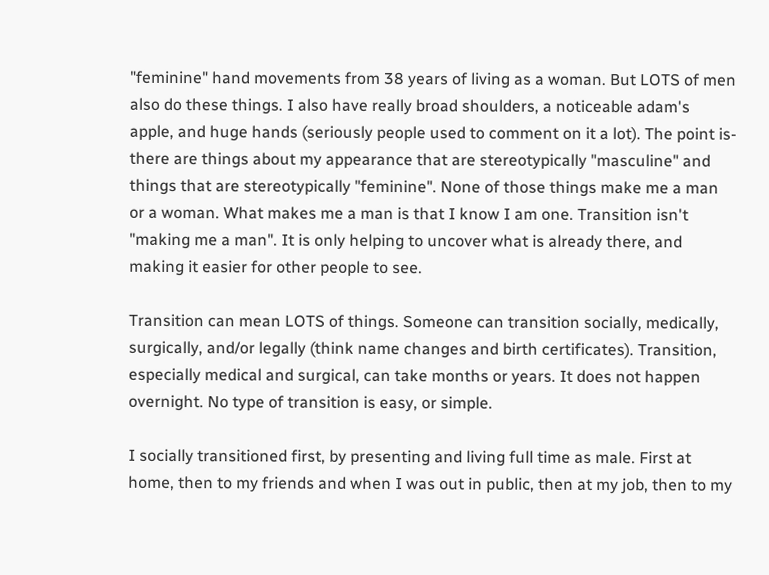"feminine" hand movements from 38 years of living as a woman. But LOTS of men also do these things. I also have really broad shoulders, a noticeable adam's apple, and huge hands (seriously people used to comment on it a lot). The point is- there are things about my appearance that are stereotypically "masculine" and things that are stereotypically "feminine". None of those things make me a man or a woman. What makes me a man is that I know I am one. Transition isn't "making me a man". It is only helping to uncover what is already there, and making it easier for other people to see.

Transition can mean LOTS of things. Someone can transition socially, medically, surgically, and/or legally (think name changes and birth certificates). Transition, especially medical and surgical, can take months or years. It does not happen overnight. No type of transition is easy, or simple.

I socially transitioned first, by presenting and living full time as male. First at home, then to my friends and when I was out in public, then at my job, then to my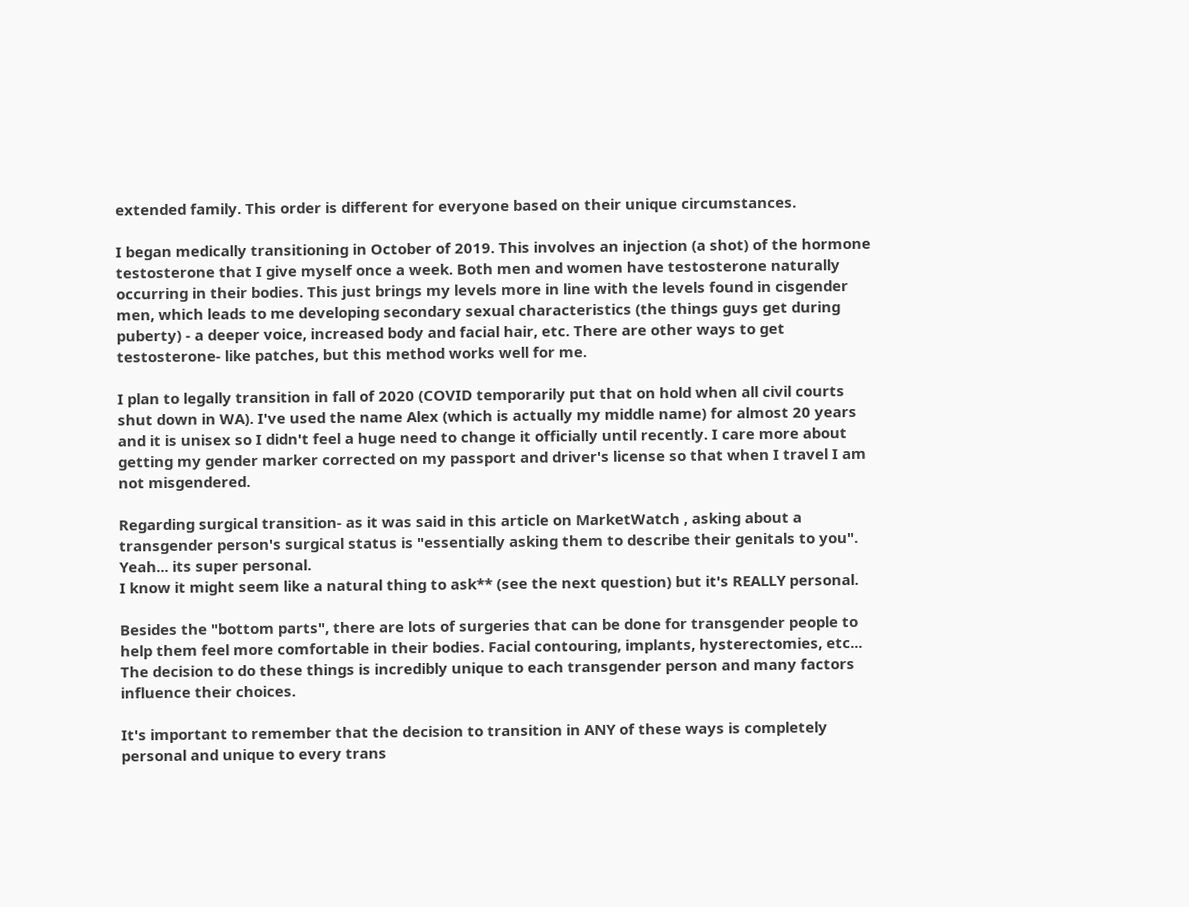extended family. This order is different for everyone based on their unique circumstances.

I began medically transitioning in October of 2019. This involves an injection (a shot) of the hormone testosterone that I give myself once a week. Both men and women have testosterone naturally occurring in their bodies. This just brings my levels more in line with the levels found in cisgender men, which leads to me developing secondary sexual characteristics (the things guys get during puberty) - a deeper voice, increased body and facial hair, etc. There are other ways to get testosterone- like patches, but this method works well for me.

I plan to legally transition in fall of 2020 (COVID temporarily put that on hold when all civil courts shut down in WA). I've used the name Alex (which is actually my middle name) for almost 20 years and it is unisex so I didn't feel a huge need to change it officially until recently. I care more about getting my gender marker corrected on my passport and driver's license so that when I travel I am not misgendered.

Regarding surgical transition- as it was said in this article on MarketWatch , asking about a transgender person's surgical status is "essentially asking them to describe their genitals to you". Yeah... its super personal.
I know it might seem like a natural thing to ask** (see the next question) but it's REALLY personal.

Besides the "bottom parts", there are lots of surgeries that can be done for transgender people to help them feel more comfortable in their bodies. Facial contouring, implants, hysterectomies, etc... The decision to do these things is incredibly unique to each transgender person and many factors influence their choices.

It's important to remember that the decision to transition in ANY of these ways is completely personal and unique to every trans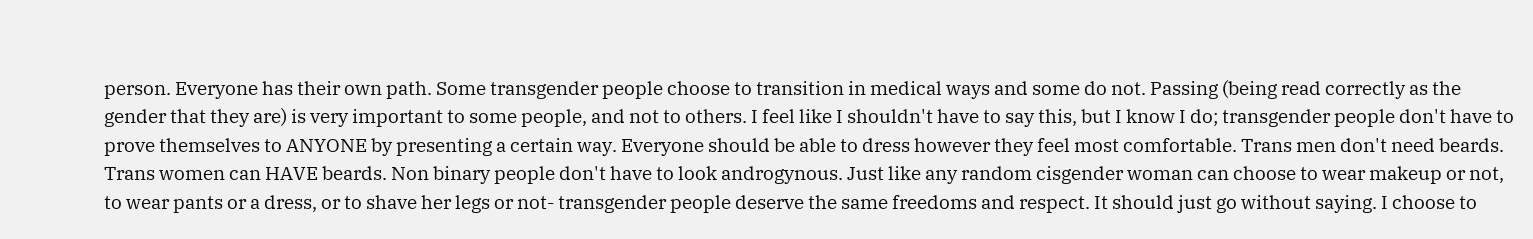person. Everyone has their own path. Some transgender people choose to transition in medical ways and some do not. Passing (being read correctly as the gender that they are) is very important to some people, and not to others. I feel like I shouldn't have to say this, but I know I do; transgender people don't have to prove themselves to ANYONE by presenting a certain way. Everyone should be able to dress however they feel most comfortable. Trans men don't need beards. Trans women can HAVE beards. Non binary people don't have to look androgynous. Just like any random cisgender woman can choose to wear makeup or not, to wear pants or a dress, or to shave her legs or not- transgender people deserve the same freedoms and respect. It should just go without saying. I choose to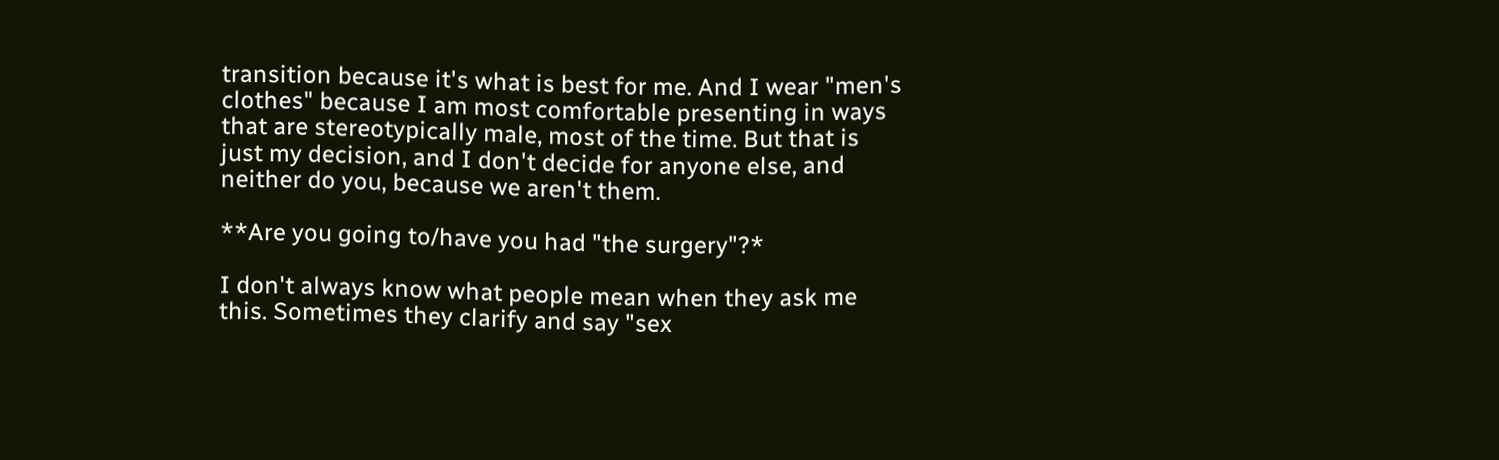transition because it's what is best for me. And I wear "men's clothes" because I am most comfortable presenting in ways that are stereotypically male, most of the time. But that is just my decision, and I don't decide for anyone else, and neither do you, because we aren't them.

**Are you going to/have you had "the surgery"?*

I don't always know what people mean when they ask me this. Sometimes they clarify and say "sex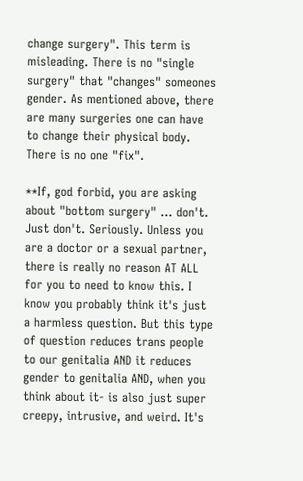change surgery". This term is misleading. There is no "single surgery" that "changes" someones gender. As mentioned above, there are many surgeries one can have to change their physical body. There is no one "fix".

**If, god forbid, you are asking about "bottom surgery" ... don't. Just don't. Seriously. Unless you are a doctor or a sexual partner, there is really no reason AT ALL for you to need to know this. I know you probably think it's just a harmless question. But this type of question reduces trans people to our genitalia AND it reduces gender to genitalia AND, when you think about it- is also just super creepy, intrusive, and weird. It's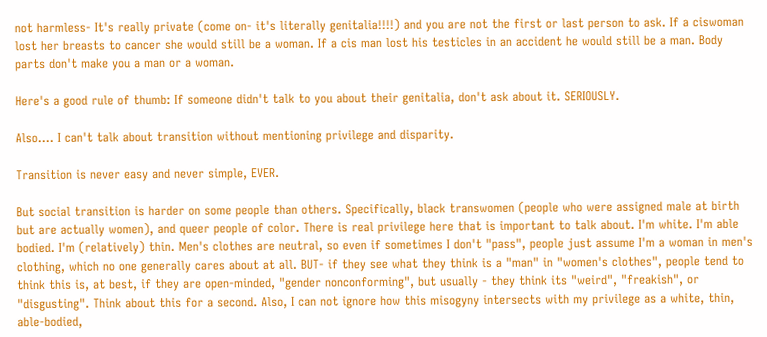not harmless- It's really private (come on- it's literally genitalia!!!!) and you are not the first or last person to ask. If a ciswoman lost her breasts to cancer she would still be a woman. If a cis man lost his testicles in an accident he would still be a man. Body parts don't make you a man or a woman.

Here's a good rule of thumb: If someone didn't talk to you about their genitalia, don't ask about it. SERIOUSLY.

Also.... I can't talk about transition without mentioning privilege and disparity.

Transition is never easy and never simple, EVER.

But social transition is harder on some people than others. Specifically, black transwomen (people who were assigned male at birth but are actually women), and queer people of color. There is real privilege here that is important to talk about. I'm white. I'm able bodied. I'm (relatively) thin. Men's clothes are neutral, so even if sometimes I don't "pass", people just assume I'm a woman in men's clothing, which no one generally cares about at all. BUT- if they see what they think is a "man" in "women's clothes", people tend to think this is, at best, if they are open-minded, "gender nonconforming", but usually - they think its "weird", "freakish", or "disgusting". Think about this for a second. Also, I can not ignore how this misogyny intersects with my privilege as a white, thin, able-bodied,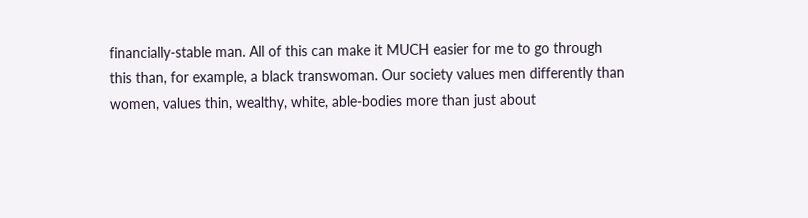financially-stable man. All of this can make it MUCH easier for me to go through this than, for example, a black transwoman. Our society values men differently than women, values thin, wealthy, white, able-bodies more than just about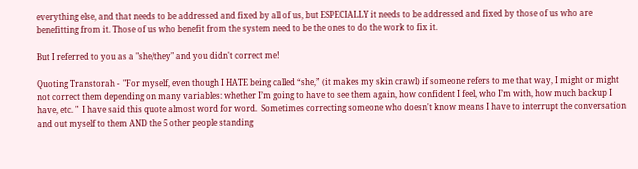everything else, and that needs to be addressed and fixed by all of us, but ESPECIALLY it needs to be addressed and fixed by those of us who are benefitting from it. Those of us who benefit from the system need to be the ones to do the work to fix it.

But I referred to you as a "she/they" and you didn't correct me!

Quoting Transtorah -  "For myself, even though I HATE being called “she,” (it makes my skin crawl) if someone refers to me that way, I might or might not correct them depending on many variables: whether I’m going to have to see them again, how confident I feel, who I’m with, how much backup I have, etc. "  I have said this quote almost word for word.  Sometimes correcting someone who doesn't know means I have to interrupt the conversation and out myself to them AND the 5 other people standing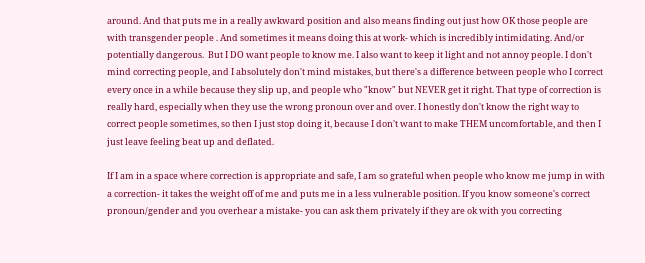around. And that puts me in a really awkward position and also means finding out just how OK those people are with transgender people . And sometimes it means doing this at work- which is incredibly intimidating. And/or potentially dangerous.  But I DO want people to know me. I also want to keep it light and not annoy people. I don't mind correcting people, and I absolutely don't mind mistakes, but there's a difference between people who I correct every once in a while because they slip up, and people who "know" but NEVER get it right. That type of correction is really hard, especially when they use the wrong pronoun over and over. I honestly don't know the right way to correct people sometimes, so then I just stop doing it, because I don't want to make THEM uncomfortable, and then I just leave feeling beat up and deflated.

If I am in a space where correction is appropriate and safe, I am so grateful when people who know me jump in with a correction- it takes the weight off of me and puts me in a less vulnerable position. If you know someone's correct pronoun/gender and you overhear a mistake- you can ask them privately if they are ok with you correcting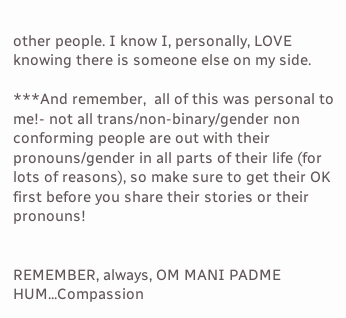other people. I know I, personally, LOVE knowing there is someone else on my side.

***And remember,  all of this was personal to me!- not all trans/non-binary/gender non conforming people are out with their pronouns/gender in all parts of their life (for lots of reasons), so make sure to get their OK first before you share their stories or their pronouns!


REMEMBER, always, OM MANI PADME HUM...Compassion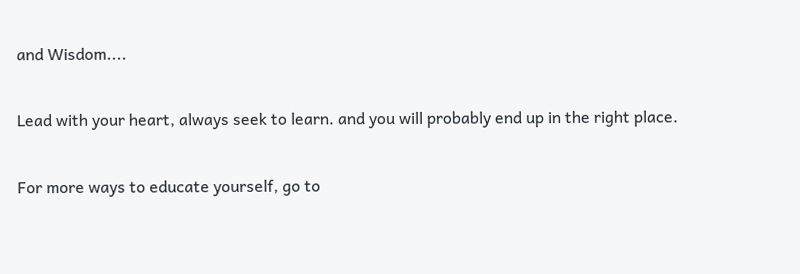and Wisdom....

Lead with your heart, always seek to learn. and you will probably end up in the right place.

For more ways to educate yourself, go to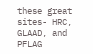these great sites- HRC, GLAAD, and PFLAG